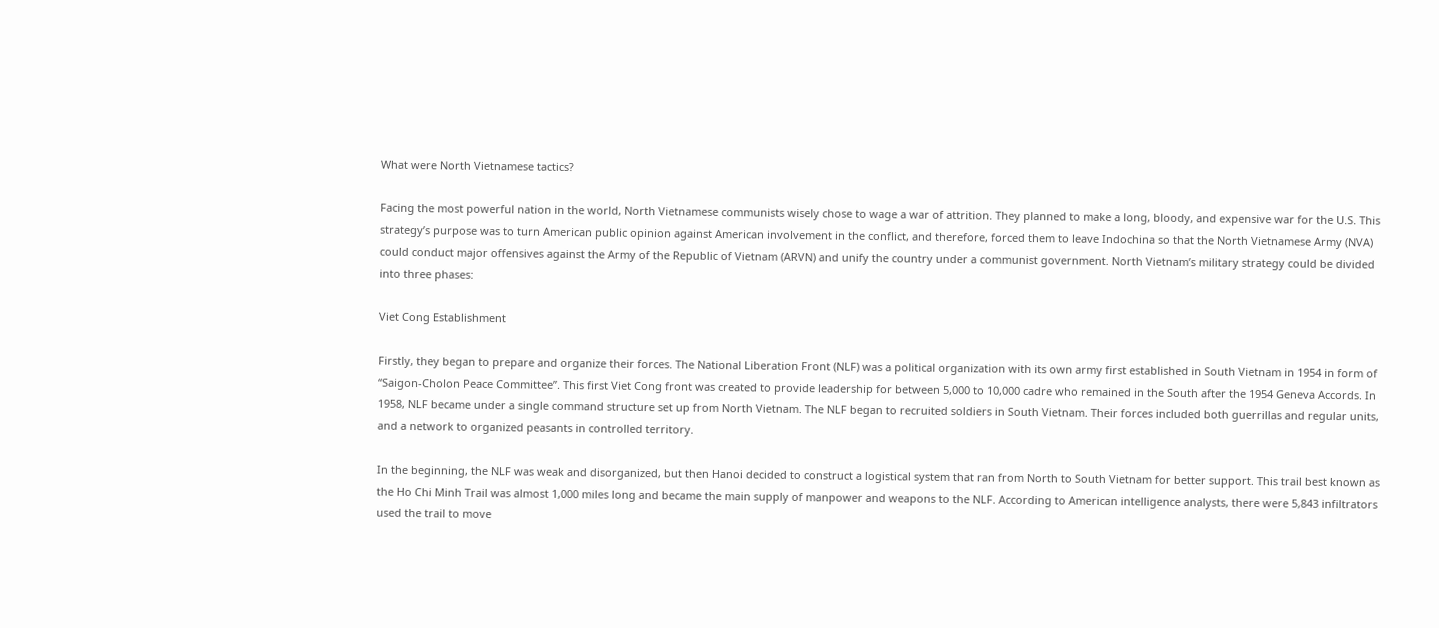What were North Vietnamese tactics?

Facing the most powerful nation in the world, North Vietnamese communists wisely chose to wage a war of attrition. They planned to make a long, bloody, and expensive war for the U.S. This strategy’s purpose was to turn American public opinion against American involvement in the conflict, and therefore, forced them to leave Indochina so that the North Vietnamese Army (NVA) could conduct major offensives against the Army of the Republic of Vietnam (ARVN) and unify the country under a communist government. North Vietnam’s military strategy could be divided into three phases:

Viet Cong Establishment

Firstly, they began to prepare and organize their forces. The National Liberation Front (NLF) was a political organization with its own army first established in South Vietnam in 1954 in form of “Saigon-Cholon Peace Committee”. This first Viet Cong front was created to provide leadership for between 5,000 to 10,000 cadre who remained in the South after the 1954 Geneva Accords. In 1958, NLF became under a single command structure set up from North Vietnam. The NLF began to recruited soldiers in South Vietnam. Their forces included both guerrillas and regular units, and a network to organized peasants in controlled territory.

In the beginning, the NLF was weak and disorganized, but then Hanoi decided to construct a logistical system that ran from North to South Vietnam for better support. This trail best known as the Ho Chi Minh Trail was almost 1,000 miles long and became the main supply of manpower and weapons to the NLF. According to American intelligence analysts, there were 5,843 infiltrators used the trail to move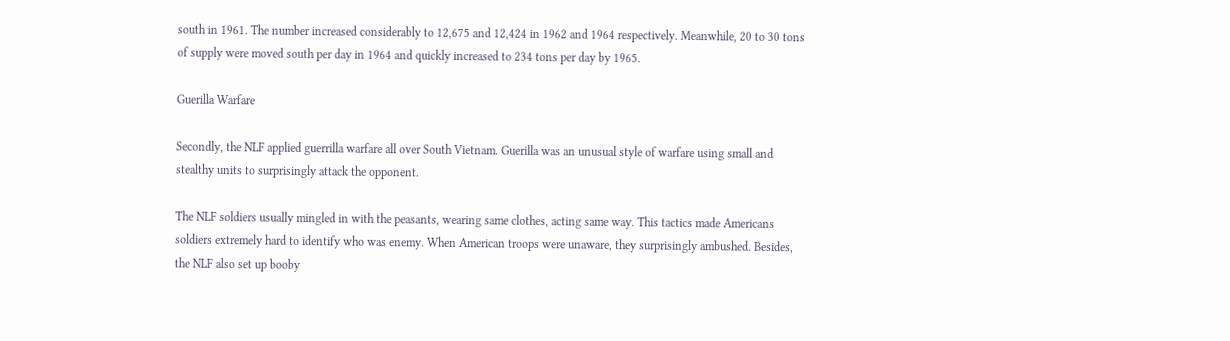south in 1961. The number increased considerably to 12,675 and 12,424 in 1962 and 1964 respectively. Meanwhile, 20 to 30 tons of supply were moved south per day in 1964 and quickly increased to 234 tons per day by 1965.

Guerilla Warfare

Secondly, the NLF applied guerrilla warfare all over South Vietnam. Guerilla was an unusual style of warfare using small and stealthy units to surprisingly attack the opponent.

The NLF soldiers usually mingled in with the peasants, wearing same clothes, acting same way. This tactics made Americans soldiers extremely hard to identify who was enemy. When American troops were unaware, they surprisingly ambushed. Besides, the NLF also set up booby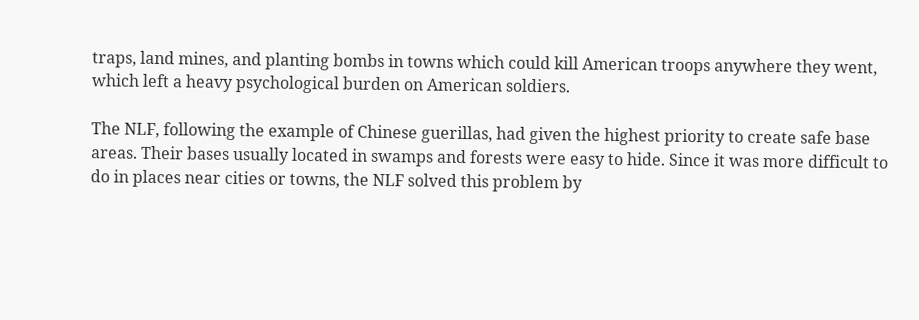traps, land mines, and planting bombs in towns which could kill American troops anywhere they went, which left a heavy psychological burden on American soldiers.

The NLF, following the example of Chinese guerillas, had given the highest priority to create safe base areas. Their bases usually located in swamps and forests were easy to hide. Since it was more difficult to do in places near cities or towns, the NLF solved this problem by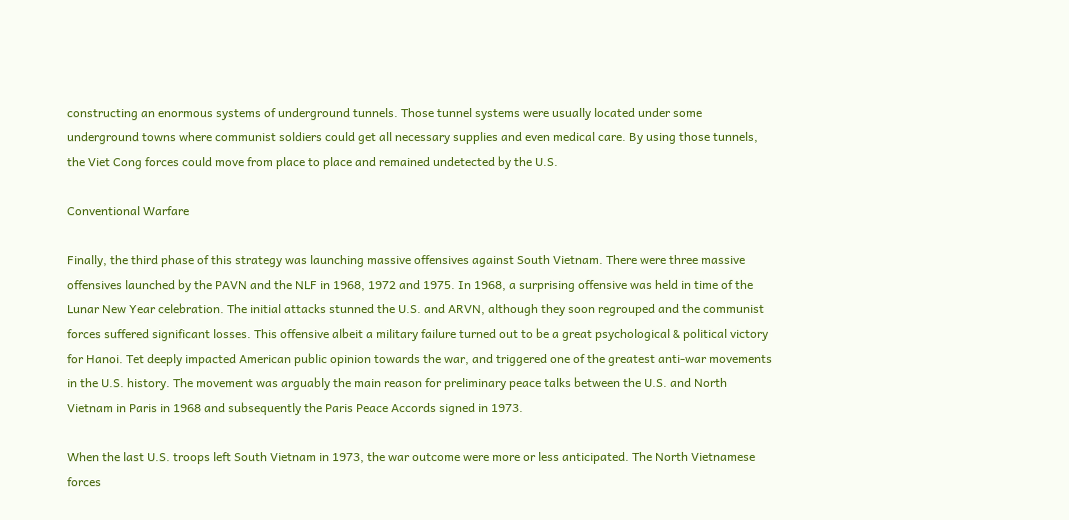constructing an enormous systems of underground tunnels. Those tunnel systems were usually located under some underground towns where communist soldiers could get all necessary supplies and even medical care. By using those tunnels, the Viet Cong forces could move from place to place and remained undetected by the U.S.

Conventional Warfare

Finally, the third phase of this strategy was launching massive offensives against South Vietnam. There were three massive offensives launched by the PAVN and the NLF in 1968, 1972 and 1975. In 1968, a surprising offensive was held in time of the Lunar New Year celebration. The initial attacks stunned the U.S. and ARVN, although they soon regrouped and the communist forces suffered significant losses. This offensive albeit a military failure turned out to be a great psychological & political victory for Hanoi. Tet deeply impacted American public opinion towards the war, and triggered one of the greatest anti-war movements in the U.S. history. The movement was arguably the main reason for preliminary peace talks between the U.S. and North Vietnam in Paris in 1968 and subsequently the Paris Peace Accords signed in 1973.

When the last U.S. troops left South Vietnam in 1973, the war outcome were more or less anticipated. The North Vietnamese forces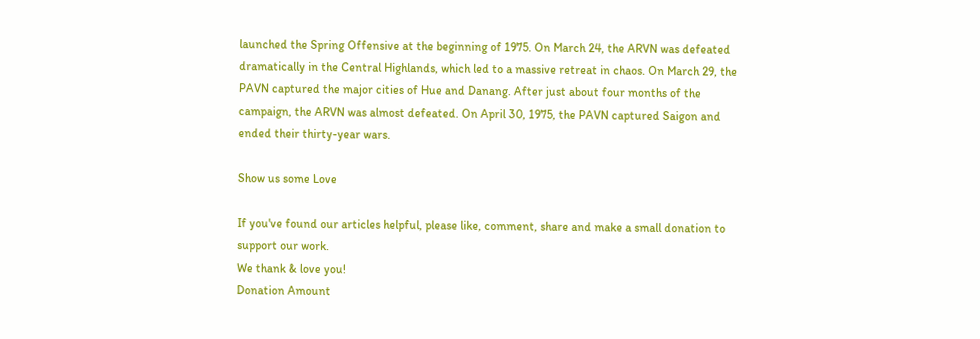launched the Spring Offensive at the beginning of 1975. On March 24, the ARVN was defeated dramatically in the Central Highlands, which led to a massive retreat in chaos. On March 29, the PAVN captured the major cities of Hue and Danang. After just about four months of the campaign, the ARVN was almost defeated. On April 30, 1975, the PAVN captured Saigon and ended their thirty-year wars.

Show us some Love

If you've found our articles helpful, please like, comment, share and make a small donation to support our work.
We thank & love you!
Donation Amount